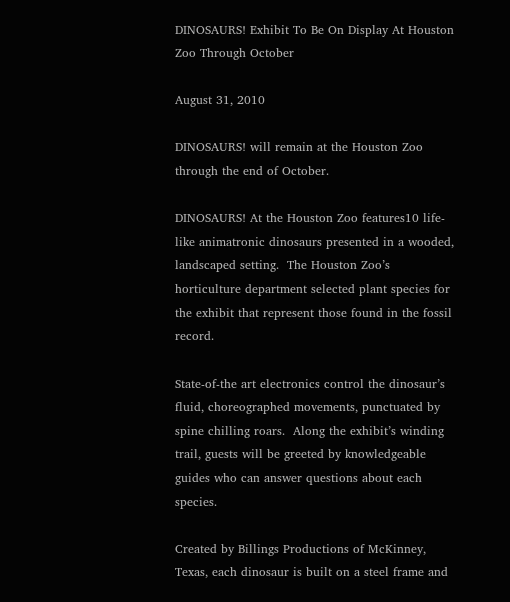DINOSAURS! Exhibit To Be On Display At Houston Zoo Through October

August 31, 2010

DINOSAURS! will remain at the Houston Zoo through the end of October.

DINOSAURS! At the Houston Zoo features10 life-like animatronic dinosaurs presented in a wooded, landscaped setting.  The Houston Zoo’s horticulture department selected plant species for the exhibit that represent those found in the fossil record.

State-of-the art electronics control the dinosaur’s fluid, choreographed movements, punctuated by spine chilling roars.  Along the exhibit’s winding trail, guests will be greeted by knowledgeable guides who can answer questions about each species.

Created by Billings Productions of McKinney, Texas, each dinosaur is built on a steel frame and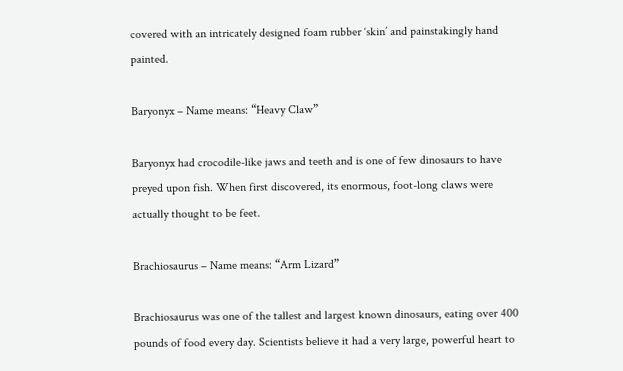covered with an intricately designed foam rubber ‘skin’ and painstakingly hand painted.

Baryonyx – Name means: “Heavy Claw”

Baryonyx had crocodile-like jaws and teeth and is one of few dinosaurs to have preyed upon fish. When first discovered, its enormous, foot-long claws were actually thought to be feet.

Brachiosaurus – Name means: “Arm Lizard”

Brachiosaurus was one of the tallest and largest known dinosaurs, eating over 400 pounds of food every day. Scientists believe it had a very large, powerful heart to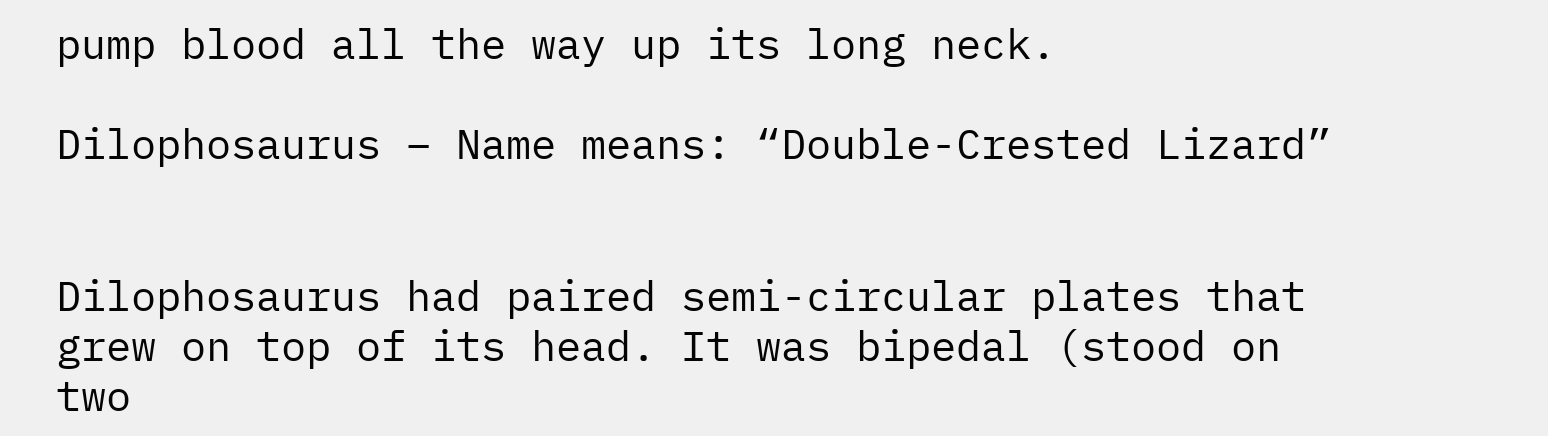pump blood all the way up its long neck.

Dilophosaurus – Name means: “Double-Crested Lizard”


Dilophosaurus had paired semi-circular plates that grew on top of its head. It was bipedal (stood on two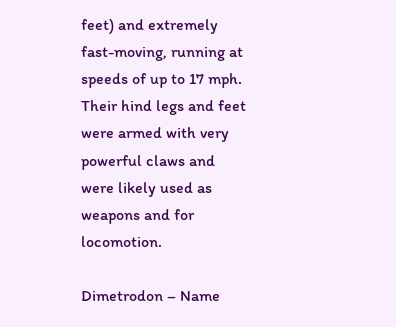feet) and extremely fast-moving, running at speeds of up to 17 mph. Their hind legs and feet were armed with very powerful claws and were likely used as weapons and for locomotion.

Dimetrodon – Name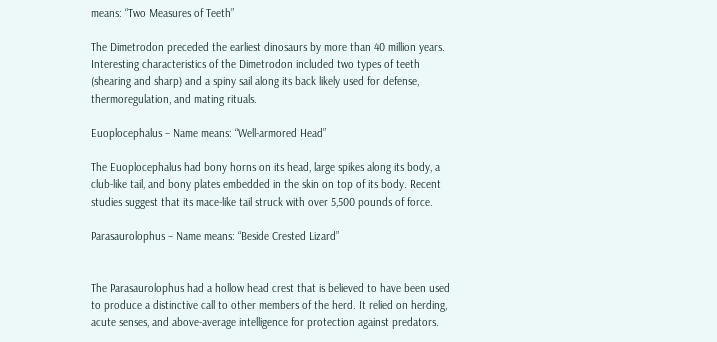means: “Two Measures of Teeth”

The Dimetrodon preceded the earliest dinosaurs by more than 40 million years. Interesting characteristics of the Dimetrodon included two types of teeth (shearing and sharp) and a spiny sail along its back likely used for defense, thermoregulation, and mating rituals.

Euoplocephalus – Name means: “Well-armored Head”

The Euoplocephalus had bony horns on its head, large spikes along its body, a club-like tail, and bony plates embedded in the skin on top of its body. Recent studies suggest that its mace-like tail struck with over 5,500 pounds of force.

Parasaurolophus – Name means: “Beside Crested Lizard”


The Parasaurolophus had a hollow head crest that is believed to have been used to produce a distinctive call to other members of the herd. It relied on herding, acute senses, and above-average intelligence for protection against predators.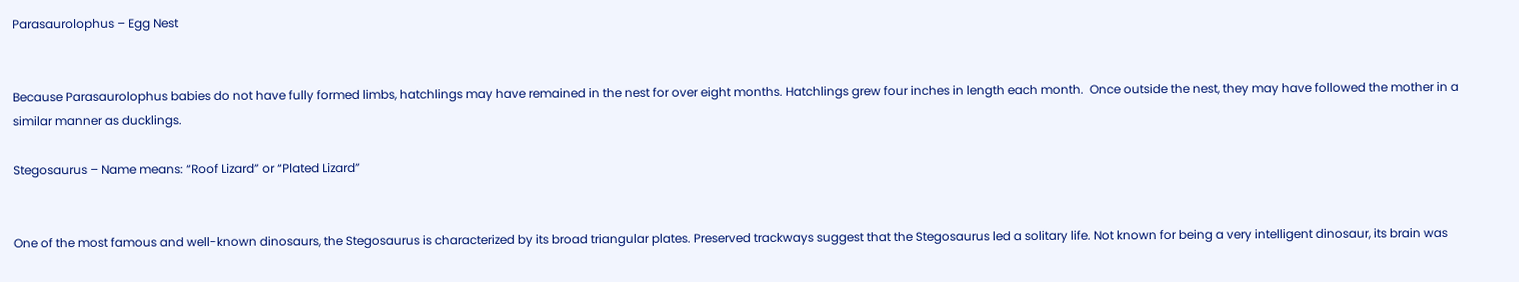Parasaurolophus – Egg Nest


Because Parasaurolophus babies do not have fully formed limbs, hatchlings may have remained in the nest for over eight months. Hatchlings grew four inches in length each month.  Once outside the nest, they may have followed the mother in a similar manner as ducklings.

Stegosaurus – Name means: “Roof Lizard” or “Plated Lizard”


One of the most famous and well-known dinosaurs, the Stegosaurus is characterized by its broad triangular plates. Preserved trackways suggest that the Stegosaurus led a solitary life. Not known for being a very intelligent dinosaur, its brain was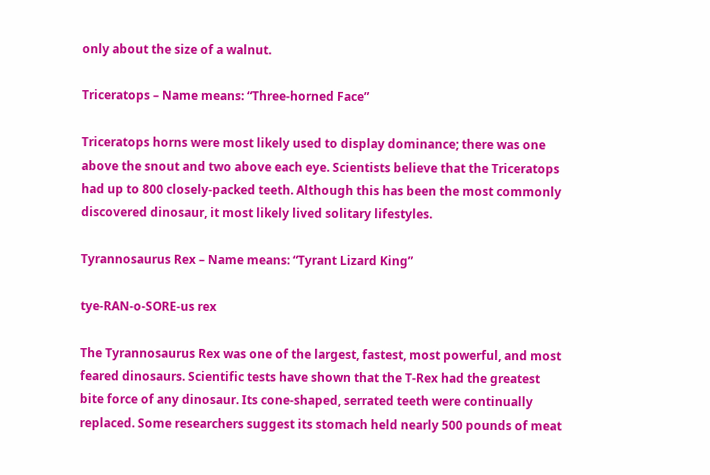only about the size of a walnut.

Triceratops – Name means: “Three-horned Face”

Triceratops horns were most likely used to display dominance; there was one above the snout and two above each eye. Scientists believe that the Triceratops had up to 800 closely-packed teeth. Although this has been the most commonly discovered dinosaur, it most likely lived solitary lifestyles.

Tyrannosaurus Rex – Name means: “Tyrant Lizard King”

tye-RAN-o-SORE-us rex

The Tyrannosaurus Rex was one of the largest, fastest, most powerful, and most feared dinosaurs. Scientific tests have shown that the T-Rex had the greatest bite force of any dinosaur. Its cone-shaped, serrated teeth were continually replaced. Some researchers suggest its stomach held nearly 500 pounds of meat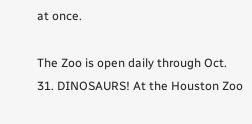at once.

The Zoo is open daily through Oct. 31. DINOSAURS! At the Houston Zoo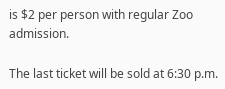is $2 per person with regular Zoo admission.

The last ticket will be sold at 6:30 p.m.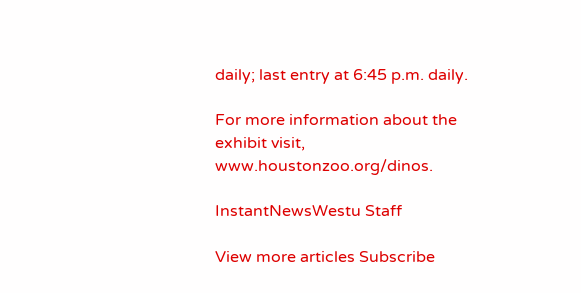daily; last entry at 6:45 p.m. daily.

For more information about the exhibit visit, www.houstonzoo.org/dinos.

InstantNewsWestu Staff

View more articles Subscribe